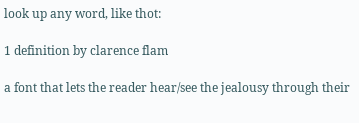look up any word, like thot:

1 definition by clarence flam

a font that lets the reader hear/see the jealousy through their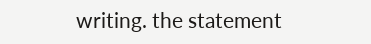writing. the statement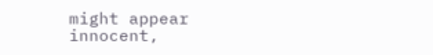might appear innocent,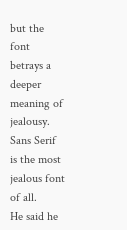but the font betrays a deeper meaning of jealousy. Sans Serif is the most jealous font of all.
He said he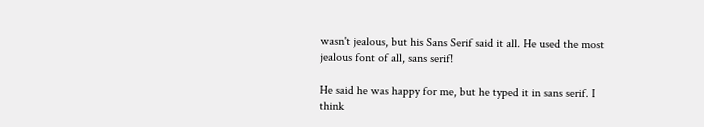wasn't jealous, but his Sans Serif said it all. He used the most jealous font of all, sans serif!

He said he was happy for me, but he typed it in sans serif. I think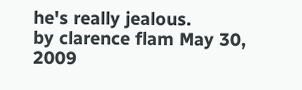he's really jealous.
by clarence flam May 30, 2009